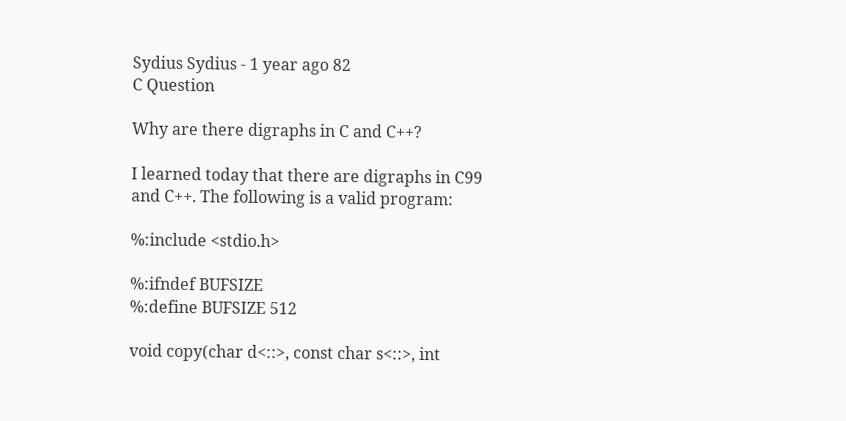Sydius Sydius - 1 year ago 82
C Question

Why are there digraphs in C and C++?

I learned today that there are digraphs in C99 and C++. The following is a valid program:

%:include <stdio.h>

%:ifndef BUFSIZE
%:define BUFSIZE 512

void copy(char d<::>, const char s<::>, int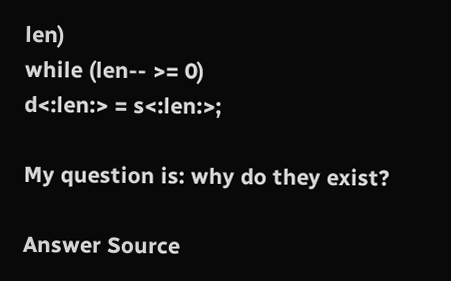len)
while (len-- >= 0)
d<:len:> = s<:len:>;

My question is: why do they exist?

Answer Source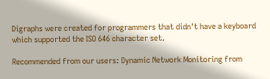Digraphs were created for programmers that didn't have a keyboard which supported the ISO 646 character set.

Recommended from our users: Dynamic Network Monitoring from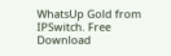WhatsUp Gold from IPSwitch. Free Download